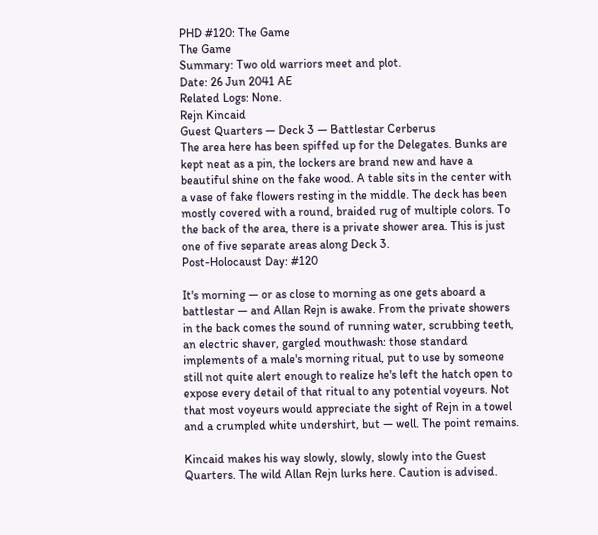PHD #120: The Game
The Game
Summary: Two old warriors meet and plot.
Date: 26 Jun 2041 AE
Related Logs: None.
Rejn Kincaid
Guest Quarters — Deck 3 — Battlestar Cerberus
The area here has been spiffed up for the Delegates. Bunks are kept neat as a pin, the lockers are brand new and have a beautiful shine on the fake wood. A table sits in the center with a vase of fake flowers resting in the middle. The deck has been mostly covered with a round, braided rug of multiple colors. To the back of the area, there is a private shower area. This is just one of five separate areas along Deck 3.
Post-Holocaust Day: #120

It's morning — or as close to morning as one gets aboard a battlestar — and Allan Rejn is awake. From the private showers in the back comes the sound of running water, scrubbing teeth, an electric shaver, gargled mouthwash: those standard implements of a male's morning ritual, put to use by someone still not quite alert enough to realize he's left the hatch open to expose every detail of that ritual to any potential voyeurs. Not that most voyeurs would appreciate the sight of Rejn in a towel and a crumpled white undershirt, but — well. The point remains.

Kincaid makes his way slowly, slowly, slowly into the Guest Quarters. The wild Allan Rejn lurks here. Caution is advised.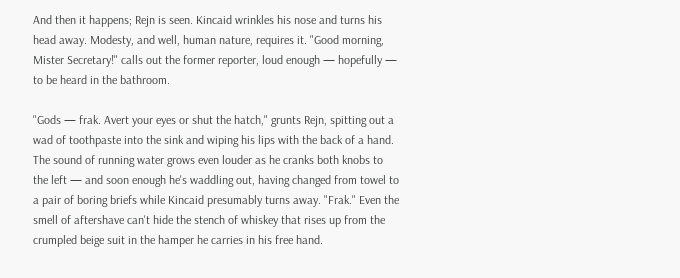And then it happens; Rejn is seen. Kincaid wrinkles his nose and turns his head away. Modesty, and well, human nature, requires it. "Good morning, Mister Secretary!" calls out the former reporter, loud enough — hopefully — to be heard in the bathroom.

"Gods — frak. Avert your eyes or shut the hatch," grunts Rejn, spitting out a wad of toothpaste into the sink and wiping his lips with the back of a hand. The sound of running water grows even louder as he cranks both knobs to the left — and soon enough he's waddling out, having changed from towel to a pair of boring briefs while Kincaid presumably turns away. "Frak." Even the smell of aftershave can't hide the stench of whiskey that rises up from the crumpled beige suit in the hamper he carries in his free hand.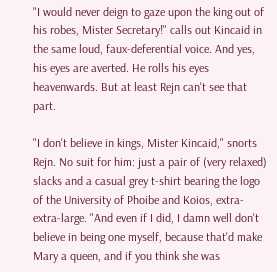"I would never deign to gaze upon the king out of his robes, Mister Secretary!" calls out Kincaid in the same loud, faux-deferential voice. And yes, his eyes are averted. He rolls his eyes heavenwards. But at least Rejn can't see that part.

"I don't believe in kings, Mister Kincaid," snorts Rejn. No suit for him: just a pair of (very relaxed) slacks and a casual grey t-shirt bearing the logo of the University of Phoibe and Koios, extra-extra-large. "And even if I did, I damn well don't believe in being one myself, because that'd make Mary a queen, and if you think she was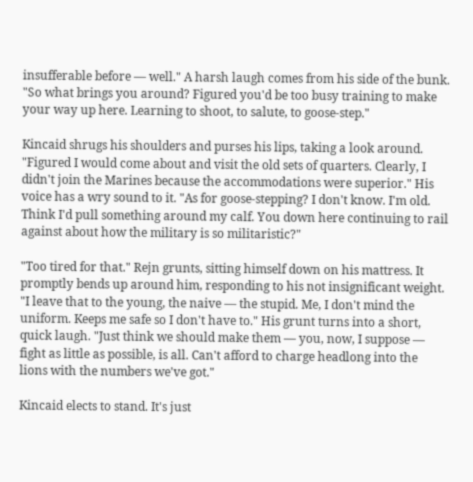insufferable before — well." A harsh laugh comes from his side of the bunk. "So what brings you around? Figured you'd be too busy training to make your way up here. Learning to shoot, to salute, to goose-step."

Kincaid shrugs his shoulders and purses his lips, taking a look around. "Figured I would come about and visit the old sets of quarters. Clearly, I didn't join the Marines because the accommodations were superior." His voice has a wry sound to it. "As for goose-stepping? I don't know. I'm old. Think I'd pull something around my calf. You down here continuing to rail against about how the military is so militaristic?"

"Too tired for that." Rejn grunts, sitting himself down on his mattress. It promptly bends up around him, responding to his not insignificant weight. "I leave that to the young, the naive — the stupid. Me, I don't mind the uniform. Keeps me safe so I don't have to." His grunt turns into a short, quick laugh. "Just think we should make them — you, now, I suppose — fight as little as possible, is all. Can't afford to charge headlong into the lions with the numbers we've got."

Kincaid elects to stand. It's just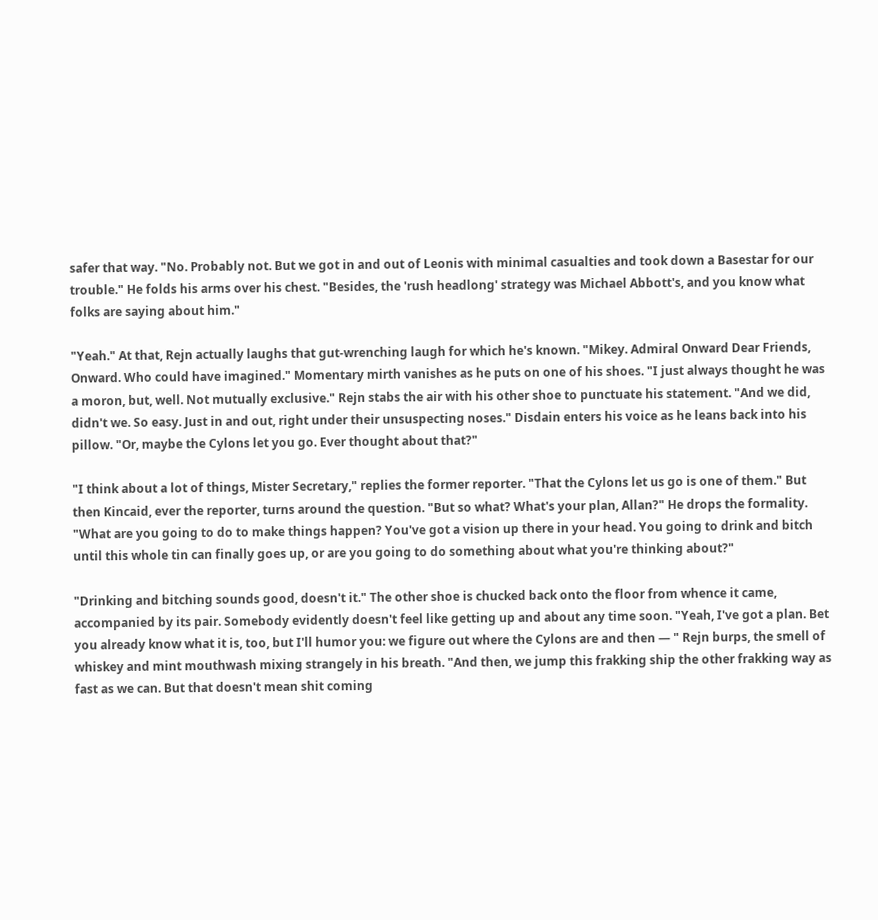safer that way. "No. Probably not. But we got in and out of Leonis with minimal casualties and took down a Basestar for our trouble." He folds his arms over his chest. "Besides, the 'rush headlong' strategy was Michael Abbott's, and you know what folks are saying about him."

"Yeah." At that, Rejn actually laughs that gut-wrenching laugh for which he's known. "Mikey. Admiral Onward Dear Friends, Onward. Who could have imagined." Momentary mirth vanishes as he puts on one of his shoes. "I just always thought he was a moron, but, well. Not mutually exclusive." Rejn stabs the air with his other shoe to punctuate his statement. "And we did, didn't we. So easy. Just in and out, right under their unsuspecting noses." Disdain enters his voice as he leans back into his pillow. "Or, maybe the Cylons let you go. Ever thought about that?"

"I think about a lot of things, Mister Secretary," replies the former reporter. "That the Cylons let us go is one of them." But then Kincaid, ever the reporter, turns around the question. "But so what? What's your plan, Allan?" He drops the formality. "What are you going to do to make things happen? You've got a vision up there in your head. You going to drink and bitch until this whole tin can finally goes up, or are you going to do something about what you're thinking about?"

"Drinking and bitching sounds good, doesn't it." The other shoe is chucked back onto the floor from whence it came, accompanied by its pair. Somebody evidently doesn't feel like getting up and about any time soon. "Yeah, I've got a plan. Bet you already know what it is, too, but I'll humor you: we figure out where the Cylons are and then — " Rejn burps, the smell of whiskey and mint mouthwash mixing strangely in his breath. "And then, we jump this frakking ship the other frakking way as fast as we can. But that doesn't mean shit coming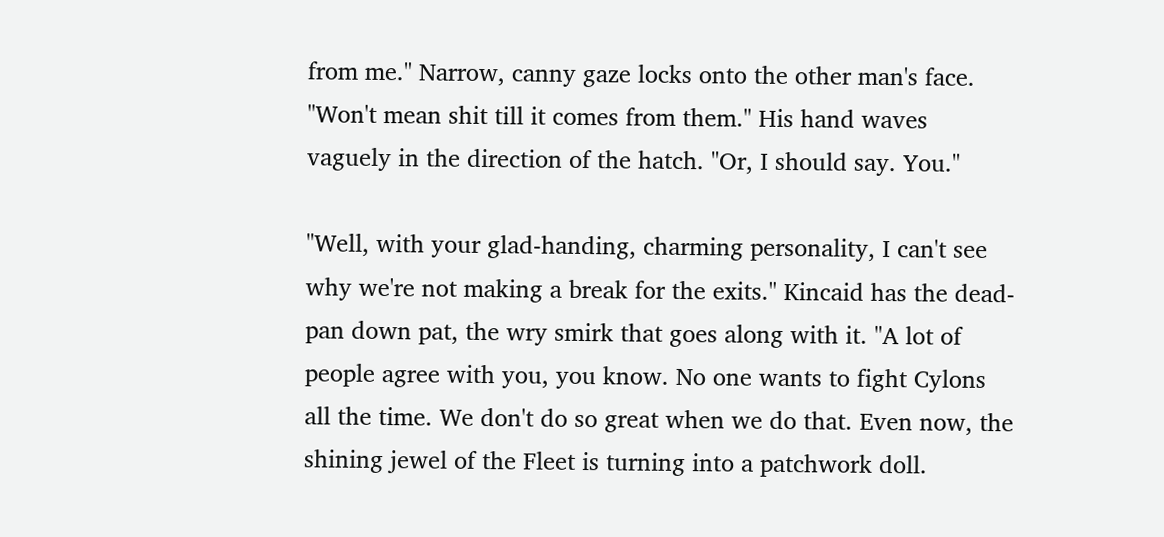from me." Narrow, canny gaze locks onto the other man's face. "Won't mean shit till it comes from them." His hand waves vaguely in the direction of the hatch. "Or, I should say. You."

"Well, with your glad-handing, charming personality, I can't see why we're not making a break for the exits." Kincaid has the dead-pan down pat, the wry smirk that goes along with it. "A lot of people agree with you, you know. No one wants to fight Cylons all the time. We don't do so great when we do that. Even now, the shining jewel of the Fleet is turning into a patchwork doll.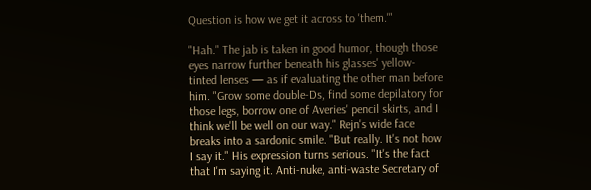Question is how we get it across to 'them.'"

"Hah." The jab is taken in good humor, though those eyes narrow further beneath his glasses' yellow-tinted lenses — as if evaluating the other man before him. "Grow some double-Ds, find some depilatory for those legs, borrow one of Averies' pencil skirts, and I think we'll be well on our way." Rejn's wide face breaks into a sardonic smile. "But really. It's not how I say it." His expression turns serious. "It's the fact that I'm saying it. Anti-nuke, anti-waste Secretary of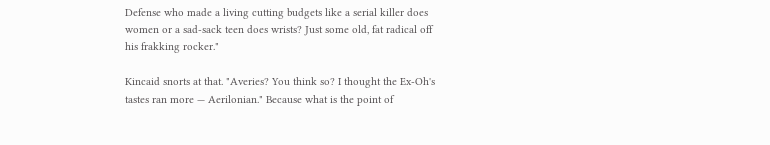Defense who made a living cutting budgets like a serial killer does women or a sad-sack teen does wrists? Just some old, fat radical off his frakking rocker."

Kincaid snorts at that. "Averies? You think so? I thought the Ex-Oh's tastes ran more — Aerilonian." Because what is the point of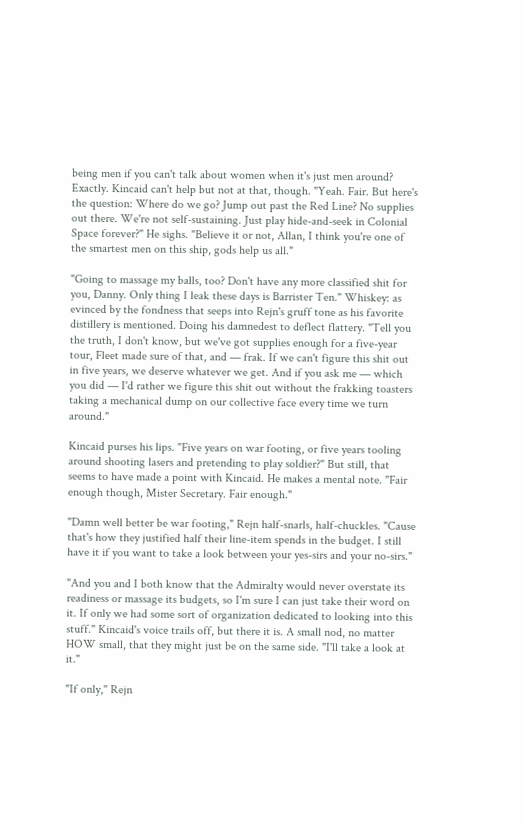being men if you can't talk about women when it's just men around? Exactly. Kincaid can't help but not at that, though. "Yeah. Fair. But here's the question: Where do we go? Jump out past the Red Line? No supplies out there. We're not self-sustaining. Just play hide-and-seek in Colonial Space forever?" He sighs. "Believe it or not, Allan, I think you're one of the smartest men on this ship, gods help us all."

"Going to massage my balls, too? Don't have any more classified shit for you, Danny. Only thing I leak these days is Barrister Ten." Whiskey: as evinced by the fondness that seeps into Rejn's gruff tone as his favorite distillery is mentioned. Doing his damnedest to deflect flattery. "Tell you the truth, I don't know, but we've got supplies enough for a five-year tour, Fleet made sure of that, and — frak. If we can't figure this shit out in five years, we deserve whatever we get. And if you ask me — which you did — I'd rather we figure this shit out without the frakking toasters taking a mechanical dump on our collective face every time we turn around."

Kincaid purses his lips. "Five years on war footing, or five years tooling around shooting lasers and pretending to play soldier?" But still, that seems to have made a point with Kincaid. He makes a mental note. "Fair enough though, Mister Secretary. Fair enough."

"Damn well better be war footing," Rejn half-snarls, half-chuckles. "Cause that's how they justified half their line-item spends in the budget. I still have it if you want to take a look between your yes-sirs and your no-sirs."

"And you and I both know that the Admiralty would never overstate its readiness or massage its budgets, so I'm sure I can just take their word on it. If only we had some sort of organization dedicated to looking into this stuff." Kincaid's voice trails off, but there it is. A small nod, no matter HOW small, that they might just be on the same side. "I'll take a look at it."

"If only," Rejn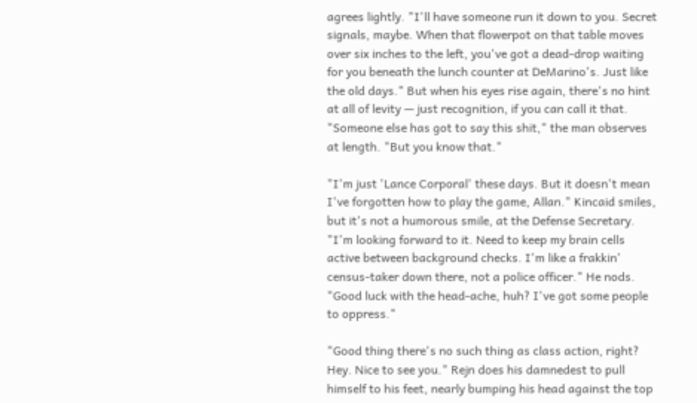agrees lightly. "I'll have someone run it down to you. Secret signals, maybe. When that flowerpot on that table moves over six inches to the left, you've got a dead-drop waiting for you beneath the lunch counter at DeMarino's. Just like the old days." But when his eyes rise again, there's no hint at all of levity — just recognition, if you can call it that. "Someone else has got to say this shit," the man observes at length. "But you know that."

"I'm just 'Lance Corporal' these days. But it doesn't mean I've forgotten how to play the game, Allan." Kincaid smiles, but it's not a humorous smile, at the Defense Secretary. "I'm looking forward to it. Need to keep my brain cells active between background checks. I'm like a frakkin' census-taker down there, not a police officer." He nods. "Good luck with the head-ache, huh? I've got some people to oppress."

"Good thing there's no such thing as class action, right? Hey. Nice to see you." Rejn does his damnedest to pull himself to his feet, nearly bumping his head against the top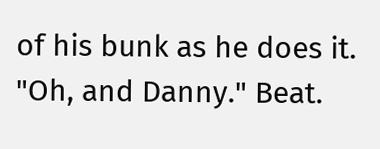of his bunk as he does it. "Oh, and Danny." Beat.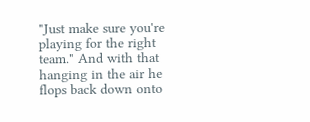"Just make sure you're playing for the right team." And with that hanging in the air he flops back down onto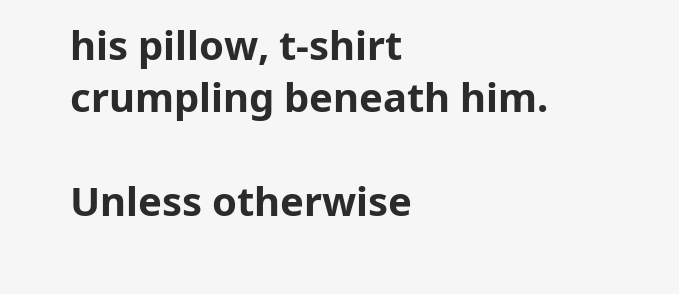his pillow, t-shirt crumpling beneath him.

Unless otherwise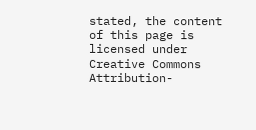stated, the content of this page is licensed under Creative Commons Attribution-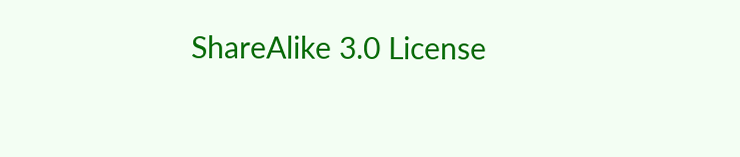ShareAlike 3.0 License